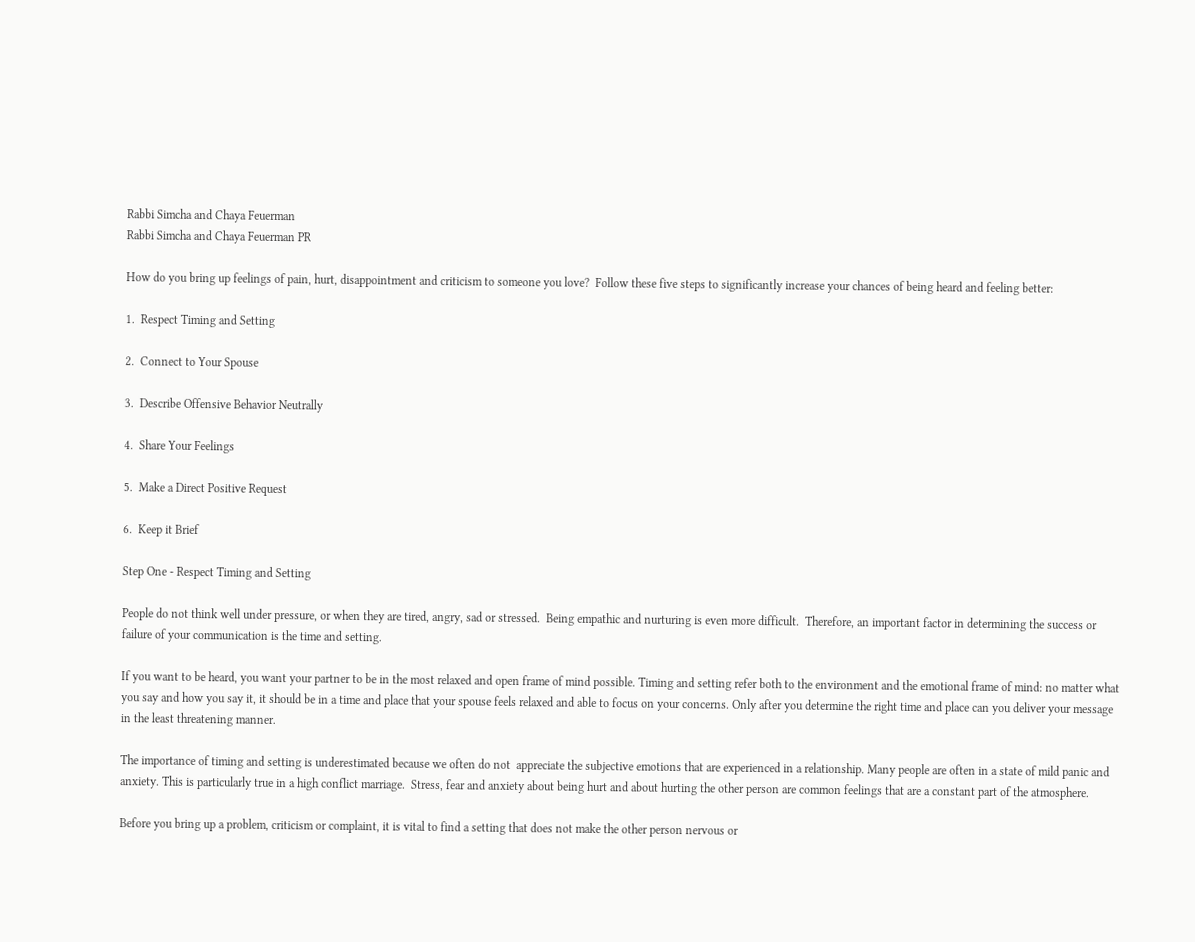Rabbi Simcha and Chaya Feuerman
Rabbi Simcha and Chaya Feuerman PR

How do you bring up feelings of pain, hurt, disappointment and criticism to someone you love?  Follow these five steps to significantly increase your chances of being heard and feeling better:

1.  Respect Timing and Setting

2.  Connect to Your Spouse

3.  Describe Offensive Behavior Neutrally

4.  Share Your Feelings

5.  Make a Direct Positive Request

6.  Keep it Brief

Step One - Respect Timing and Setting

People do not think well under pressure, or when they are tired, angry, sad or stressed.  Being empathic and nurturing is even more difficult.  Therefore, an important factor in determining the success or failure of your communication is the time and setting.

If you want to be heard, you want your partner to be in the most relaxed and open frame of mind possible. Timing and setting refer both to the environment and the emotional frame of mind: no matter what you say and how you say it, it should be in a time and place that your spouse feels relaxed and able to focus on your concerns. Only after you determine the right time and place can you deliver your message in the least threatening manner.

The importance of timing and setting is underestimated because we often do not  appreciate the subjective emotions that are experienced in a relationship. Many people are often in a state of mild panic and anxiety. This is particularly true in a high conflict marriage.  Stress, fear and anxiety about being hurt and about hurting the other person are common feelings that are a constant part of the atmosphere.

Before you bring up a problem, criticism or complaint, it is vital to find a setting that does not make the other person nervous or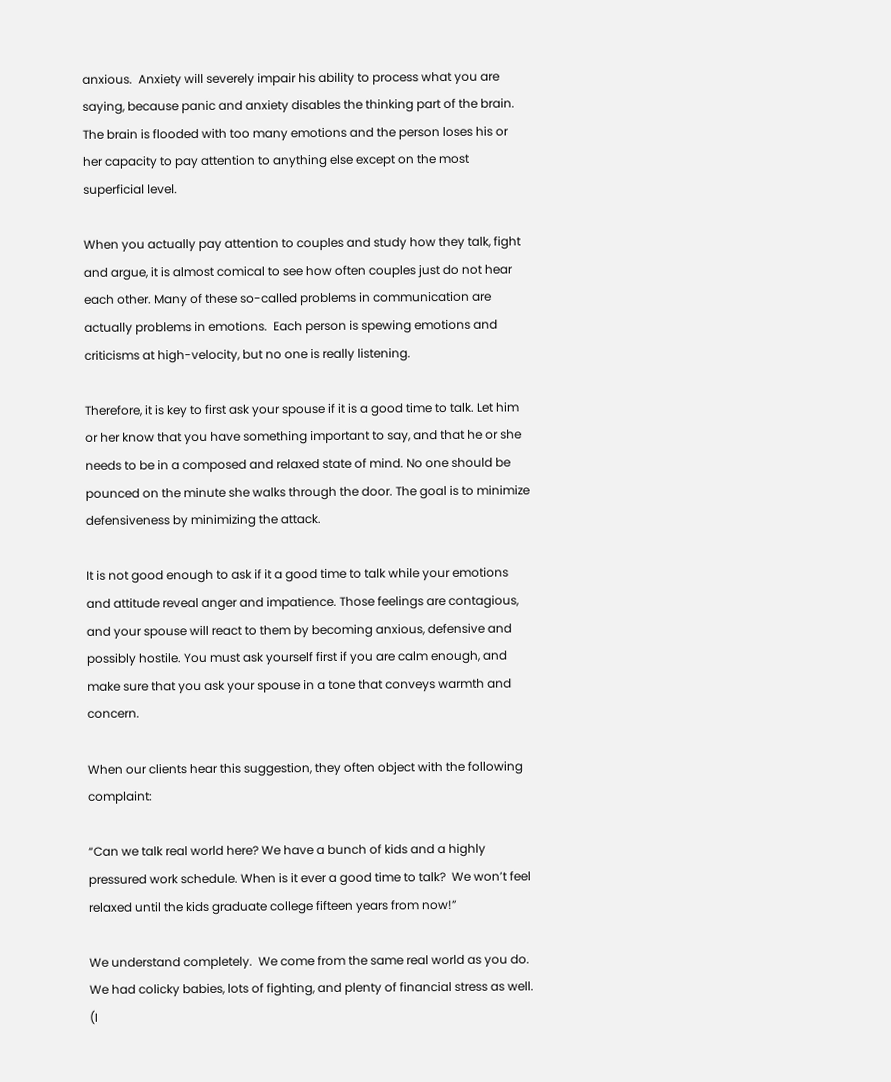anxious.  Anxiety will severely impair his ability to process what you are saying, because panic and anxiety disables the thinking part of the brain. The brain is flooded with too many emotions and the person loses his or her capacity to pay attention to anything else except on the most superficial level.

When you actually pay attention to couples and study how they talk, fight and argue, it is almost comical to see how often couples just do not hear each other. Many of these so-called problems in communication are actually problems in emotions.  Each person is spewing emotions and criticisms at high-velocity, but no one is really listening.

Therefore, it is key to first ask your spouse if it is a good time to talk. Let him or her know that you have something important to say, and that he or she needs to be in a composed and relaxed state of mind. No one should be pounced on the minute she walks through the door. The goal is to minimize defensiveness by minimizing the attack.

It is not good enough to ask if it a good time to talk while your emotions and attitude reveal anger and impatience. Those feelings are contagious, and your spouse will react to them by becoming anxious, defensive and possibly hostile. You must ask yourself first if you are calm enough, and make sure that you ask your spouse in a tone that conveys warmth and concern.

When our clients hear this suggestion, they often object with the following complaint:

“Can we talk real world here? We have a bunch of kids and a highly pressured work schedule. When is it ever a good time to talk?  We won’t feel relaxed until the kids graduate college fifteen years from now!”

We understand completely.  We come from the same real world as you do.  We had colicky babies, lots of fighting, and plenty of financial stress as well.  (I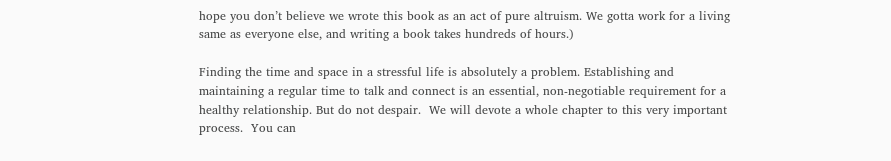hope you don’t believe we wrote this book as an act of pure altruism. We gotta work for a living same as everyone else, and writing a book takes hundreds of hours.)

Finding the time and space in a stressful life is absolutely a problem. Establishing and maintaining a regular time to talk and connect is an essential, non-negotiable requirement for a healthy relationship. But do not despair.  We will devote a whole chapter to this very important process.  You can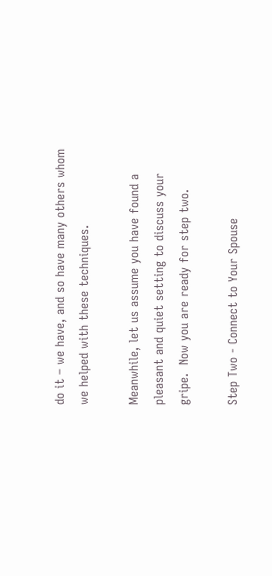do it – we have, and so have many others whom we helped with these techniques.

Meanwhile, let us assume you have found a pleasant and quiet setting to discuss your gripe.  Now you are ready for step two.

Step Two - Connect to Your Spouse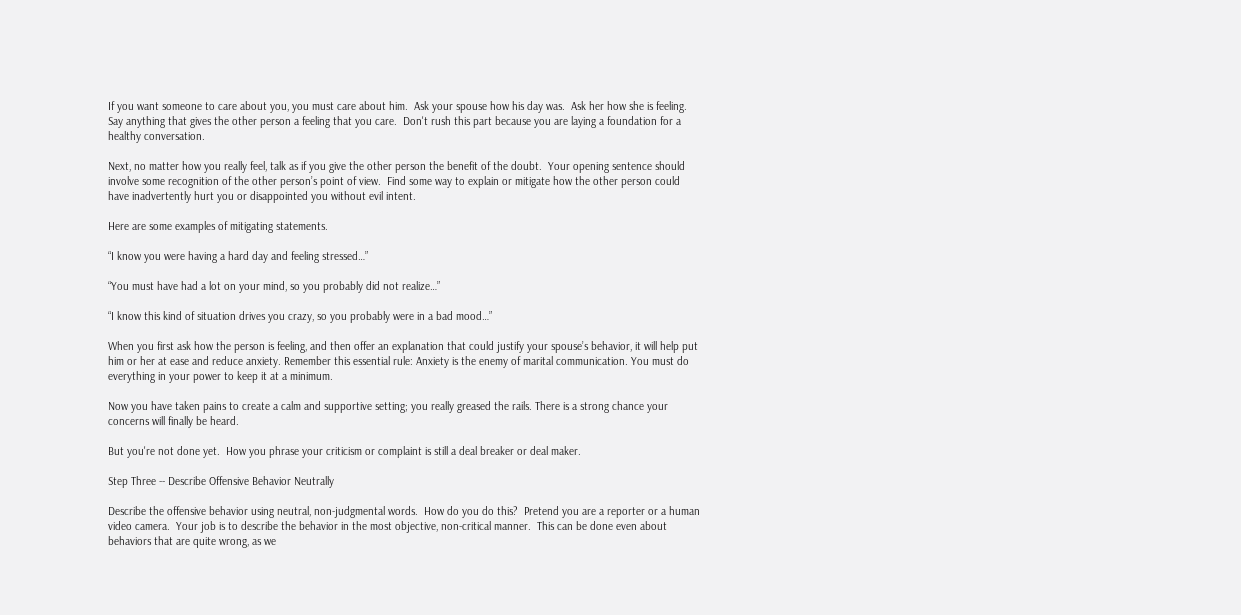If you want someone to care about you, you must care about him.  Ask your spouse how his day was.  Ask her how she is feeling. Say anything that gives the other person a feeling that you care.  Don't rush this part because you are laying a foundation for a healthy conversation.

Next, no matter how you really feel, talk as if you give the other person the benefit of the doubt.  Your opening sentence should involve some recognition of the other person’s point of view.  Find some way to explain or mitigate how the other person could have inadvertently hurt you or disappointed you without evil intent.

Here are some examples of mitigating statements.

“I know you were having a hard day and feeling stressed…”

“You must have had a lot on your mind, so you probably did not realize…”

“I know this kind of situation drives you crazy, so you probably were in a bad mood…”

When you first ask how the person is feeling, and then offer an explanation that could justify your spouse’s behavior, it will help put him or her at ease and reduce anxiety. Remember this essential rule: Anxiety is the enemy of marital communication. You must do everything in your power to keep it at a minimum.

Now you have taken pains to create a calm and supportive setting; you really greased the rails. There is a strong chance your concerns will finally be heard.

But you're not done yet.  How you phrase your criticism or complaint is still a deal breaker or deal maker.

Step Three -- Describe Offensive Behavior Neutrally

Describe the offensive behavior using neutral, non-judgmental words.  How do you do this?  Pretend you are a reporter or a human video camera.  Your job is to describe the behavior in the most objective, non-critical manner.  This can be done even about behaviors that are quite wrong, as we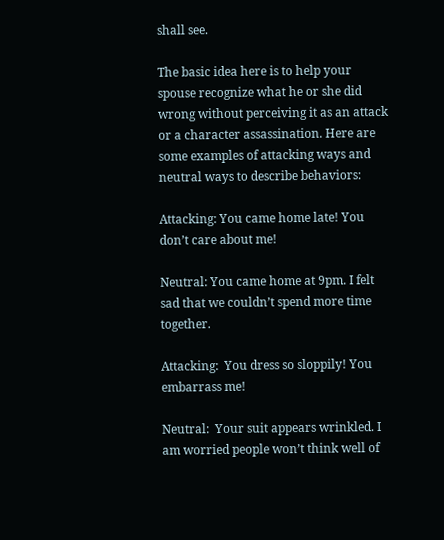shall see.

The basic idea here is to help your spouse recognize what he or she did wrong without perceiving it as an attack or a character assassination. Here are some examples of attacking ways and neutral ways to describe behaviors:

Attacking: You came home late! You don’t care about me!

Neutral: You came home at 9pm. I felt sad that we couldn’t spend more time together.

Attacking:  You dress so sloppily! You embarrass me!

Neutral:  Your suit appears wrinkled. I am worried people won’t think well of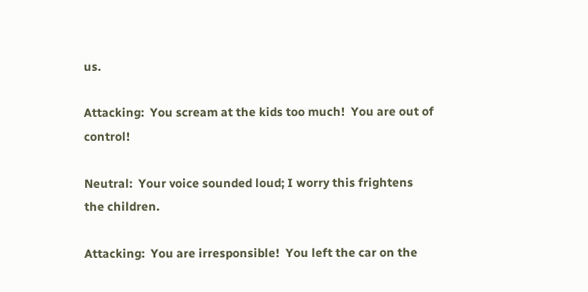us.

Attacking:  You scream at the kids too much!  You are out of control!

Neutral:  Your voice sounded loud; I worry this frightens the children.

Attacking:  You are irresponsible!  You left the car on the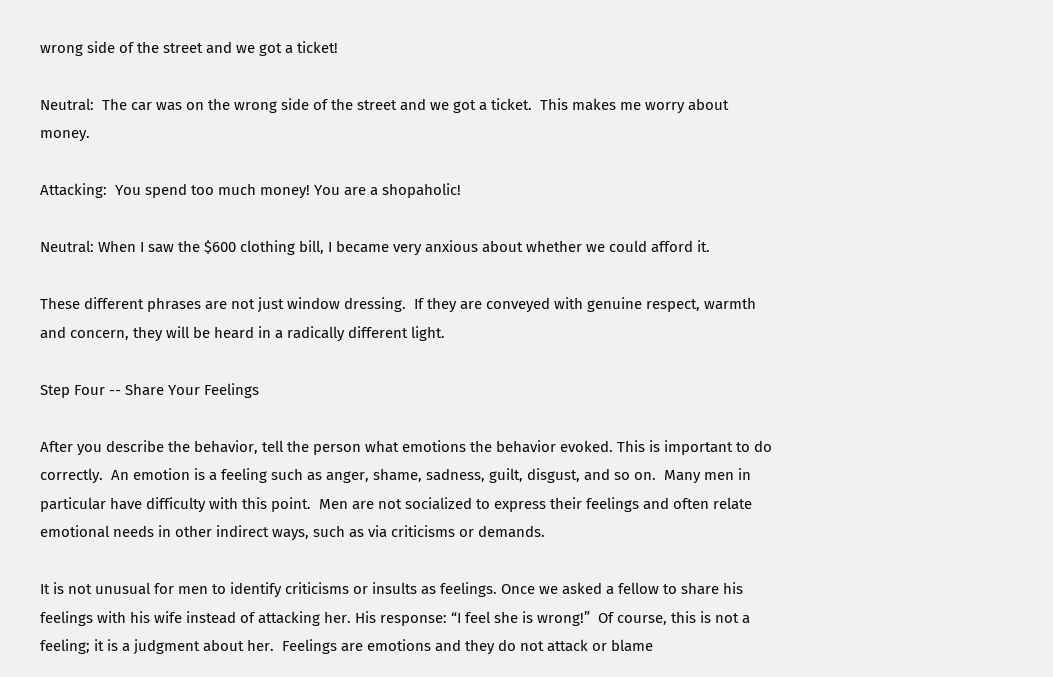wrong side of the street and we got a ticket!

Neutral:  The car was on the wrong side of the street and we got a ticket.  This makes me worry about money.

Attacking:  You spend too much money! You are a shopaholic!

Neutral: When I saw the $600 clothing bill, I became very anxious about whether we could afford it.

These different phrases are not just window dressing.  If they are conveyed with genuine respect, warmth and concern, they will be heard in a radically different light.

Step Four -- Share Your Feelings

After you describe the behavior, tell the person what emotions the behavior evoked. This is important to do correctly.  An emotion is a feeling such as anger, shame, sadness, guilt, disgust, and so on.  Many men in particular have difficulty with this point.  Men are not socialized to express their feelings and often relate emotional needs in other indirect ways, such as via criticisms or demands.

It is not unusual for men to identify criticisms or insults as feelings. Once we asked a fellow to share his feelings with his wife instead of attacking her. His response: “I feel she is wrong!”  Of course, this is not a feeling; it is a judgment about her.  Feelings are emotions and they do not attack or blame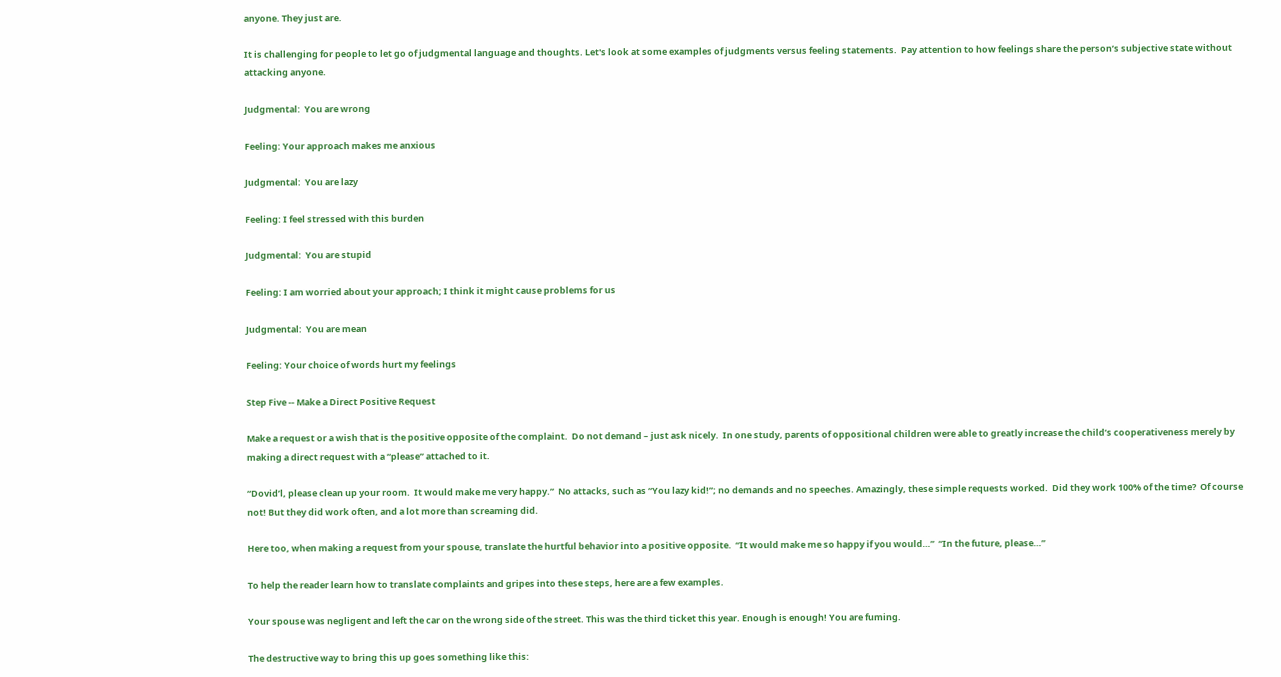anyone. They just are.

It is challenging for people to let go of judgmental language and thoughts. Let's look at some examples of judgments versus feeling statements.  Pay attention to how feelings share the person’s subjective state without attacking anyone.

Judgmental:  You are wrong

Feeling: Your approach makes me anxious

Judgmental:  You are lazy

Feeling: I feel stressed with this burden

Judgmental:  You are stupid

Feeling: I am worried about your approach; I think it might cause problems for us

Judgmental:  You are mean

Feeling: Your choice of words hurt my feelings

Step Five -- Make a Direct Positive Request

Make a request or a wish that is the positive opposite of the complaint.  Do not demand – just ask nicely.  In one study, parents of oppositional children were able to greatly increase the child’s cooperativeness merely by making a direct request with a “please” attached to it.

“Dovid’l, please clean up your room.  It would make me very happy.”  No attacks, such as “You lazy kid!”; no demands and no speeches. Amazingly, these simple requests worked.  Did they work 100% of the time?  Of course not! But they did work often, and a lot more than screaming did.

Here too, when making a request from your spouse, translate the hurtful behavior into a positive opposite.  “It would make me so happy if you would…”  “In the future, please…”

To help the reader learn how to translate complaints and gripes into these steps, here are a few examples.

Your spouse was negligent and left the car on the wrong side of the street. This was the third ticket this year. Enough is enough! You are fuming.

The destructive way to bring this up goes something like this: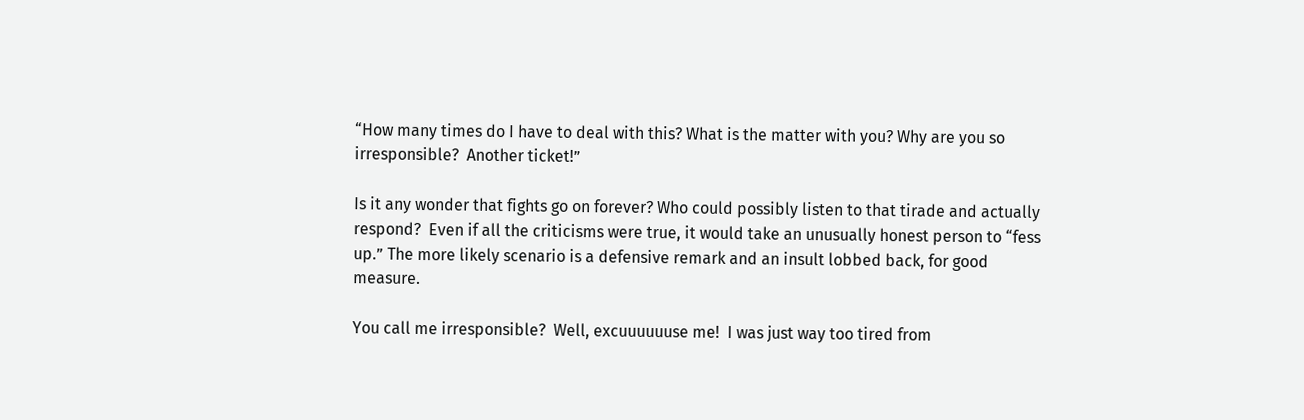“How many times do I have to deal with this? What is the matter with you? Why are you so irresponsible?  Another ticket!”

Is it any wonder that fights go on forever? Who could possibly listen to that tirade and actually respond?  Even if all the criticisms were true, it would take an unusually honest person to “fess up.” The more likely scenario is a defensive remark and an insult lobbed back, for good measure.

You call me irresponsible?  Well, excuuuuuuse me!  I was just way too tired from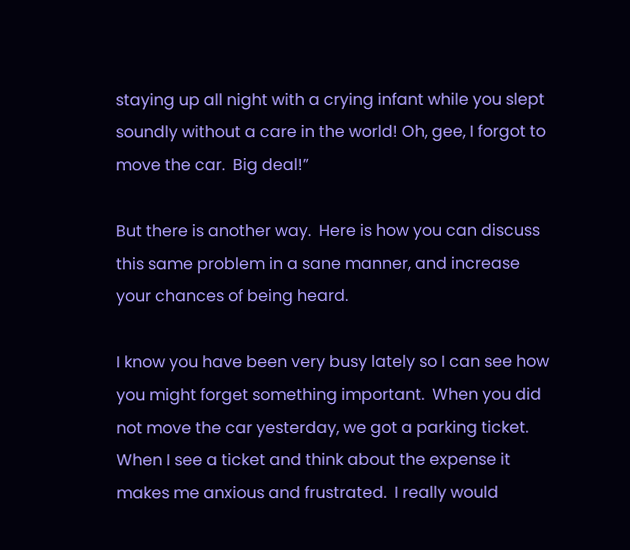staying up all night with a crying infant while you slept soundly without a care in the world! Oh, gee, I forgot to move the car.  Big deal!”

But there is another way.  Here is how you can discuss this same problem in a sane manner, and increase your chances of being heard.

I know you have been very busy lately so I can see how you might forget something important.  When you did not move the car yesterday, we got a parking ticket.  When I see a ticket and think about the expense it makes me anxious and frustrated.  I really would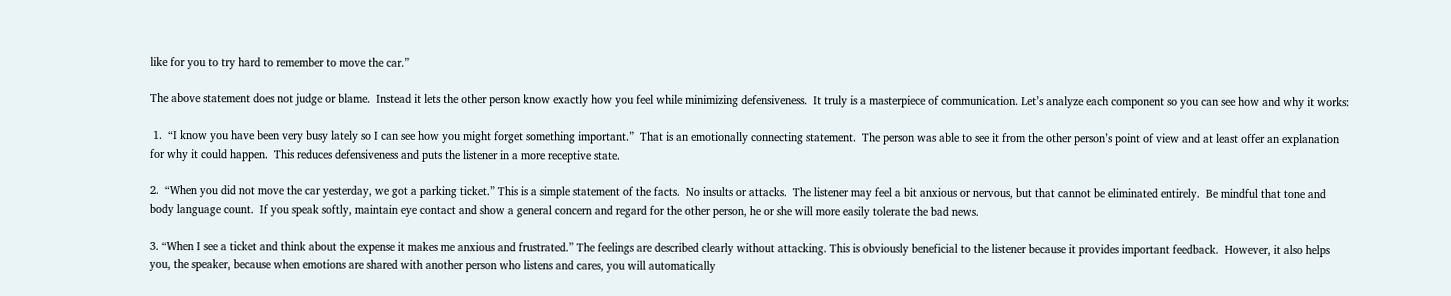like for you to try hard to remember to move the car.”

The above statement does not judge or blame.  Instead it lets the other person know exactly how you feel while minimizing defensiveness.  It truly is a masterpiece of communication. Let’s analyze each component so you can see how and why it works:

 1.  “I know you have been very busy lately so I can see how you might forget something important.”  That is an emotionally connecting statement.  The person was able to see it from the other person’s point of view and at least offer an explanation for why it could happen.  This reduces defensiveness and puts the listener in a more receptive state.

2.  “When you did not move the car yesterday, we got a parking ticket.” This is a simple statement of the facts.  No insults or attacks.  The listener may feel a bit anxious or nervous, but that cannot be eliminated entirely.  Be mindful that tone and body language count.  If you speak softly, maintain eye contact and show a general concern and regard for the other person, he or she will more easily tolerate the bad news.

3. “When I see a ticket and think about the expense it makes me anxious and frustrated.” The feelings are described clearly without attacking. This is obviously beneficial to the listener because it provides important feedback.  However, it also helps you, the speaker, because when emotions are shared with another person who listens and cares, you will automatically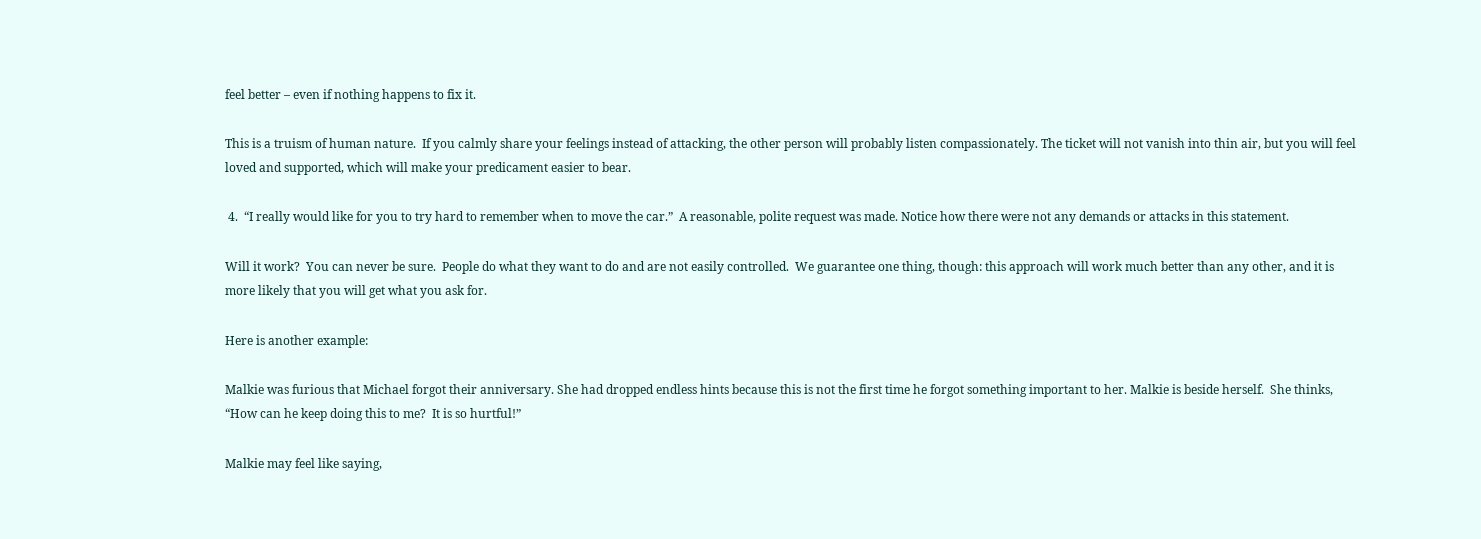feel better – even if nothing happens to fix it.

This is a truism of human nature.  If you calmly share your feelings instead of attacking, the other person will probably listen compassionately. The ticket will not vanish into thin air, but you will feel loved and supported, which will make your predicament easier to bear.

 4.  “I really would like for you to try hard to remember when to move the car.”  A reasonable, polite request was made. Notice how there were not any demands or attacks in this statement.

Will it work?  You can never be sure.  People do what they want to do and are not easily controlled.  We guarantee one thing, though: this approach will work much better than any other, and it is more likely that you will get what you ask for.

Here is another example:

Malkie was furious that Michael forgot their anniversary. She had dropped endless hints because this is not the first time he forgot something important to her. Malkie is beside herself.  She thinks, “How can he keep doing this to me?  It is so hurtful!”

Malkie may feel like saying,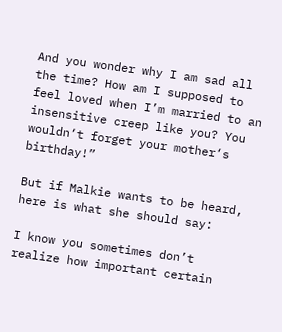And you wonder why I am sad all the time? How am I supposed to feel loved when I’m married to an insensitive creep like you? You wouldn‘t forget your mother‘s birthday!”

But if Malkie wants to be heard, here is what she should say:

I know you sometimes don’t realize how important certain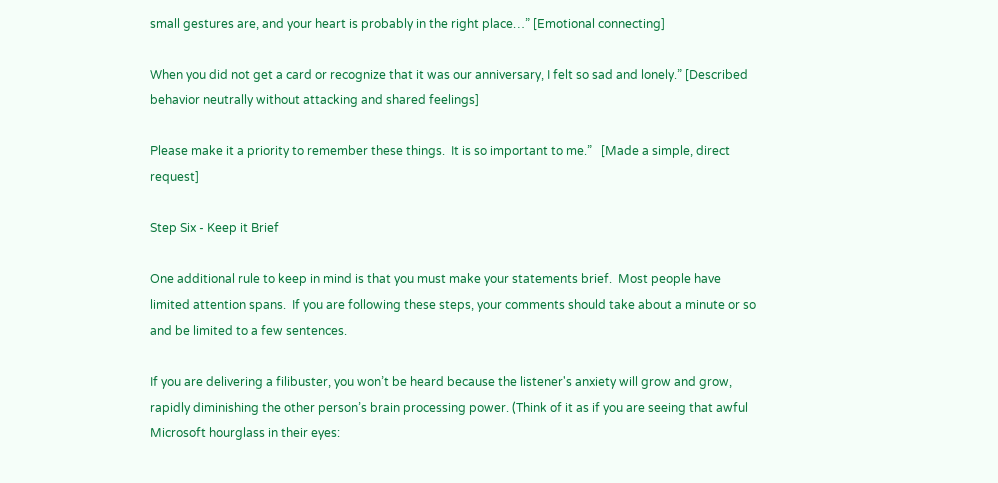small gestures are, and your heart is probably in the right place…” [Emotional connecting]

When you did not get a card or recognize that it was our anniversary, I felt so sad and lonely.” [Described behavior neutrally without attacking and shared feelings]

Please make it a priority to remember these things.  It is so important to me.”   [Made a simple, direct request]

Step Six - Keep it Brief

One additional rule to keep in mind is that you must make your statements brief.  Most people have limited attention spans.  If you are following these steps, your comments should take about a minute or so and be limited to a few sentences.

If you are delivering a filibuster, you won’t be heard because the listener's anxiety will grow and grow, rapidly diminishing the other person’s brain processing power. (Think of it as if you are seeing that awful Microsoft hourglass in their eyes: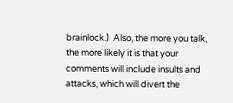brainlock.)  Also, the more you talk, the more likely it is that your comments will include insults and attacks, which will divert the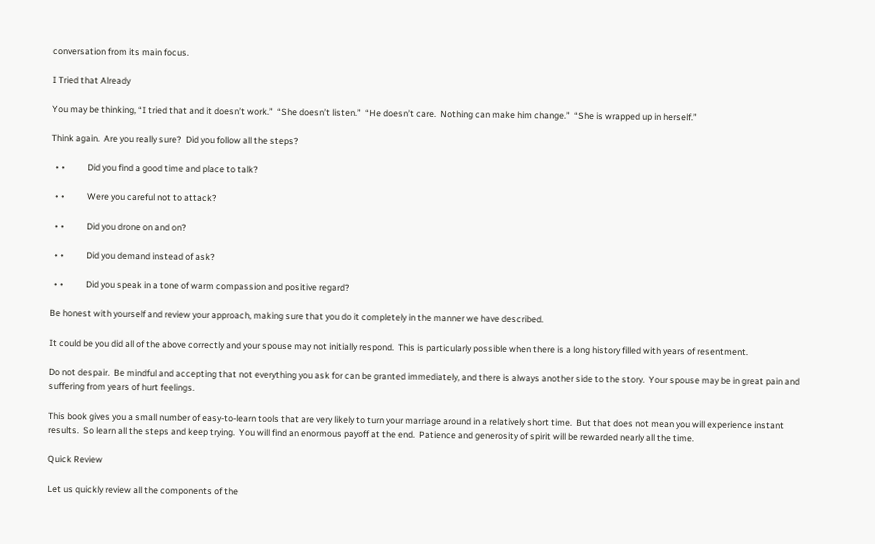conversation from its main focus.

I Tried that Already

You may be thinking, “I tried that and it doesn’t work.”  “She doesn’t listen.”  “He doesn’t care.  Nothing can make him change.”  “She is wrapped up in herself.”

Think again.  Are you really sure?  Did you follow all the steps?

  • •           Did you find a good time and place to talk?

  • •           Were you careful not to attack?

  • •           Did you drone on and on?

  • •           Did you demand instead of ask?

  • •           Did you speak in a tone of warm compassion and positive regard?

Be honest with yourself and review your approach, making sure that you do it completely in the manner we have described.

It could be you did all of the above correctly and your spouse may not initially respond.  This is particularly possible when there is a long history filled with years of resentment.

Do not despair.  Be mindful and accepting that not everything you ask for can be granted immediately, and there is always another side to the story.  Your spouse may be in great pain and suffering from years of hurt feelings.

This book gives you a small number of easy-to-learn tools that are very likely to turn your marriage around in a relatively short time.  But that does not mean you will experience instant results.  So learn all the steps and keep trying.  You will find an enormous payoff at the end.  Patience and generosity of spirit will be rewarded nearly all the time.

Quick Review

Let us quickly review all the components of the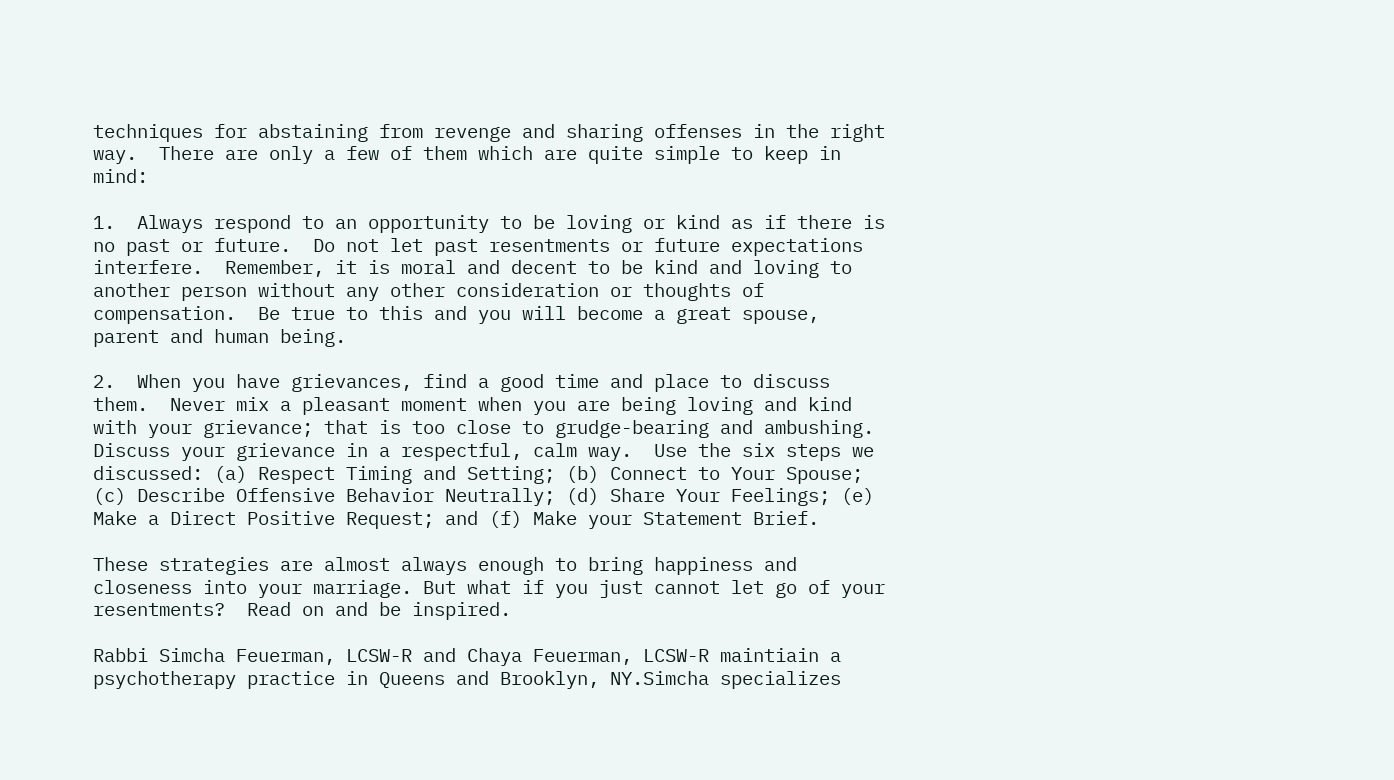techniques for abstaining from revenge and sharing offenses in the right way.  There are only a few of them which are quite simple to keep in mind:

1.  Always respond to an opportunity to be loving or kind as if there is no past or future.  Do not let past resentments or future expectations interfere.  Remember, it is moral and decent to be kind and loving to another person without any other consideration or thoughts of compensation.  Be true to this and you will become a great spouse, parent and human being.

2.  When you have grievances, find a good time and place to discuss them.  Never mix a pleasant moment when you are being loving and kind with your grievance; that is too close to grudge-bearing and ambushing.  Discuss your grievance in a respectful, calm way.  Use the six steps we discussed: (a) Respect Timing and Setting; (b) Connect to Your Spouse; (c) Describe Offensive Behavior Neutrally; (d) Share Your Feelings; (e) Make a Direct Positive Request; and (f) Make your Statement Brief.

These strategies are almost always enough to bring happiness and closeness into your marriage. But what if you just cannot let go of your resentments?  Read on and be inspired.

Rabbi Simcha Feuerman, LCSW-R and Chaya Feuerman, LCSW-R maintiain a psychotherapy practice in Queens and Brooklyn, NY.Simcha specializes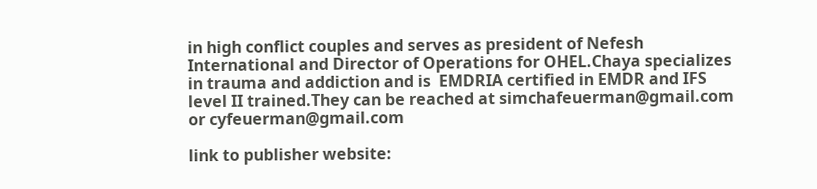in high conflict couples and serves as president of Nefesh International and Director of Operations for OHEL.Chaya specializes in trauma and addiction and is  EMDRIA certified in EMDR and IFS level II trained.They can be reached at simchafeuerman@gmail.com or cyfeuerman@gmail.com

link to publisher website: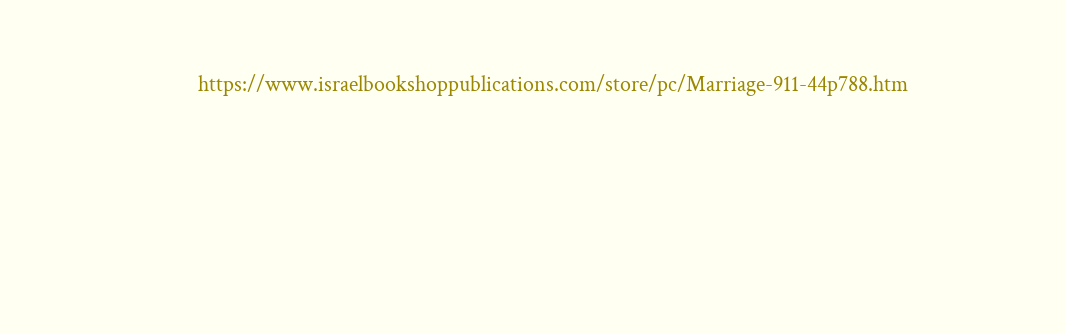https://www.israelbookshoppublications.com/store/pc/Marriage-911-44p788.htm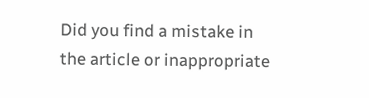Did you find a mistake in the article or inappropriate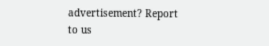advertisement? Report to us